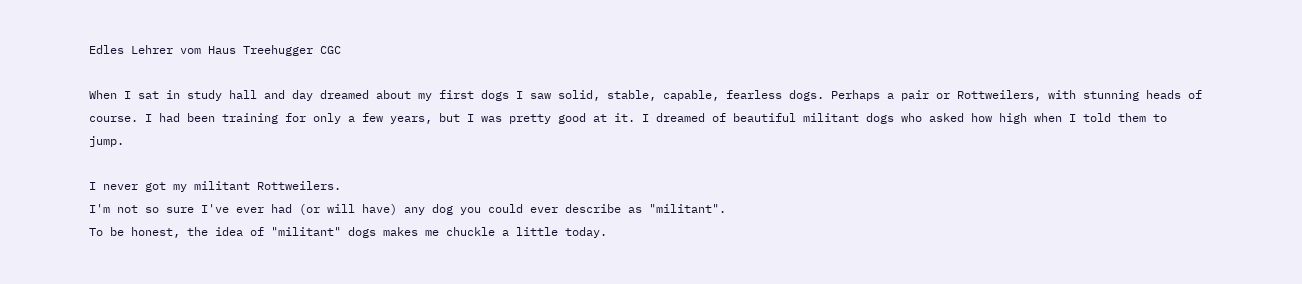Edles Lehrer vom Haus Treehugger CGC

When I sat in study hall and day dreamed about my first dogs I saw solid, stable, capable, fearless dogs. Perhaps a pair or Rottweilers, with stunning heads of course. I had been training for only a few years, but I was pretty good at it. I dreamed of beautiful militant dogs who asked how high when I told them to jump.

I never got my militant Rottweilers.
I'm not so sure I've ever had (or will have) any dog you could ever describe as "militant".
To be honest, the idea of "militant" dogs makes me chuckle a little today.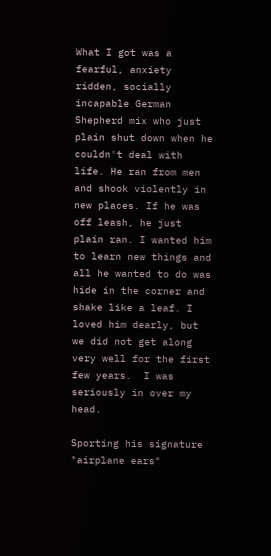What I got was a fearful, anxiety ridden, socially incapable German Shepherd mix who just plain shut down when he couldn't deal with life. He ran from men and shook violently in new places. If he was off leash, he just plain ran. I wanted him to learn new things and all he wanted to do was hide in the corner and shake like a leaf. I loved him dearly, but we did not get along very well for the first few years.  I was seriously in over my head.

Sporting his signature "airplane ears"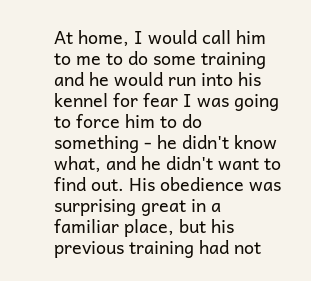At home, I would call him to me to do some training and he would run into his kennel for fear I was going to force him to do something - he didn't know what, and he didn't want to find out. His obedience was surprising great in a familiar place, but his previous training had not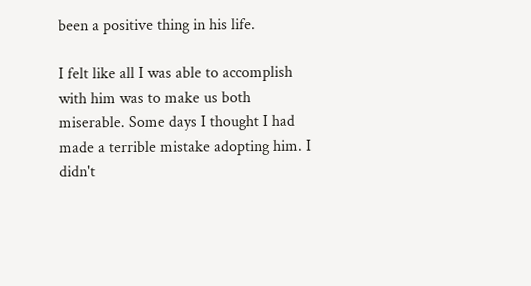been a positive thing in his life.

I felt like all I was able to accomplish with him was to make us both miserable. Some days I thought I had made a terrible mistake adopting him. I didn't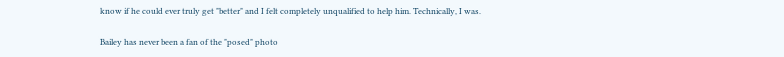know if he could ever truly get "better" and I felt completely unqualified to help him. Technically, I was.

Bailey has never been a fan of the "posed" photo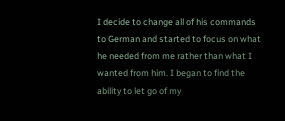I decide to change all of his commands to German and started to focus on what he needed from me rather than what I wanted from him. I began to find the ability to let go of my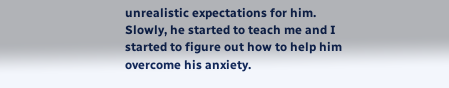unrealistic expectations for him. Slowly, he started to teach me and I started to figure out how to help him overcome his anxiety.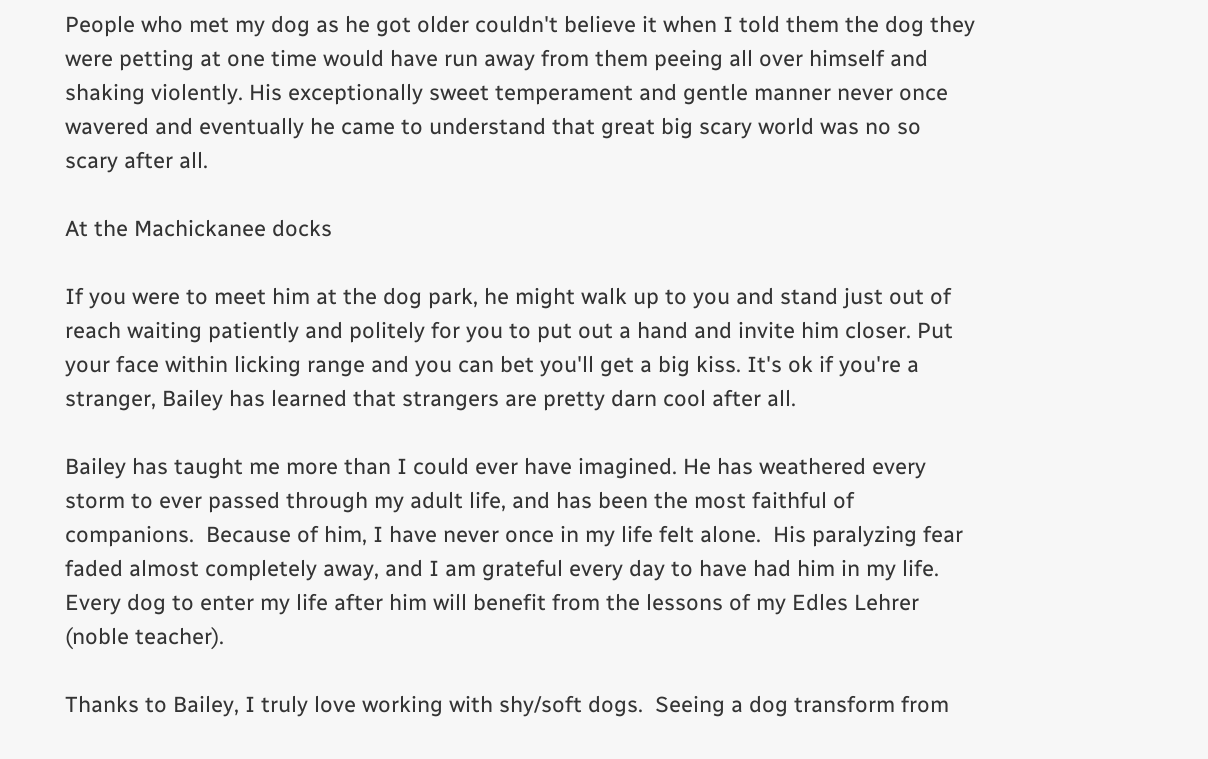People who met my dog as he got older couldn't believe it when I told them the dog they were petting at one time would have run away from them peeing all over himself and shaking violently. His exceptionally sweet temperament and gentle manner never once wavered and eventually he came to understand that great big scary world was no so scary after all.

At the Machickanee docks

If you were to meet him at the dog park, he might walk up to you and stand just out of reach waiting patiently and politely for you to put out a hand and invite him closer. Put your face within licking range and you can bet you'll get a big kiss. It's ok if you're a stranger, Bailey has learned that strangers are pretty darn cool after all.

Bailey has taught me more than I could ever have imagined. He has weathered every storm to ever passed through my adult life, and has been the most faithful of companions.  Because of him, I have never once in my life felt alone.  His paralyzing fear faded almost completely away, and I am grateful every day to have had him in my life.  Every dog to enter my life after him will benefit from the lessons of my Edles Lehrer (noble teacher).

Thanks to Bailey, I truly love working with shy/soft dogs.  Seeing a dog transform from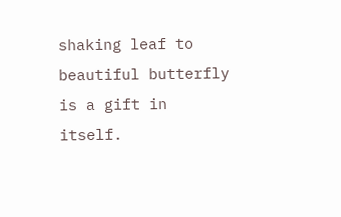shaking leaf to beautiful butterfly is a gift in itself.